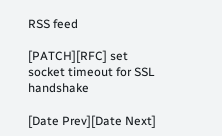RSS feed

[PATCH][RFC] set socket timeout for SSL handshake

[Date Prev][Date Next]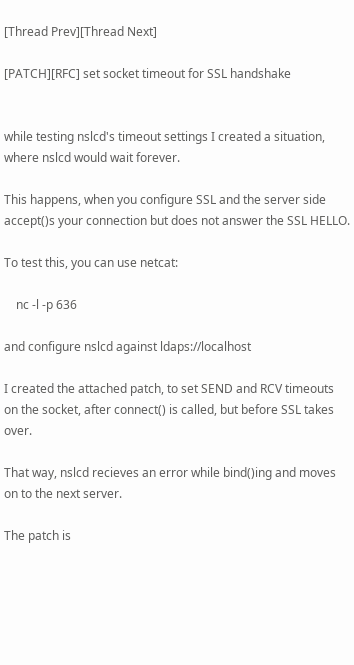[Thread Prev][Thread Next]

[PATCH][RFC] set socket timeout for SSL handshake


while testing nslcd's timeout settings I created a situation, where nslcd would wait forever.

This happens, when you configure SSL and the server side accept()s your connection but does not answer the SSL HELLO.

To test this, you can use netcat:

    nc -l -p 636

and configure nslcd against ldaps://localhost

I created the attached patch, to set SEND and RCV timeouts on the socket, after connect() is called, but before SSL takes over.

That way, nslcd recieves an error while bind()ing and moves on to the next server.

The patch is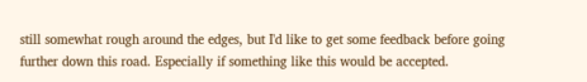still somewhat rough around the edges, but I'd like to get some feedback before going further down this road. Especially if something like this would be accepted.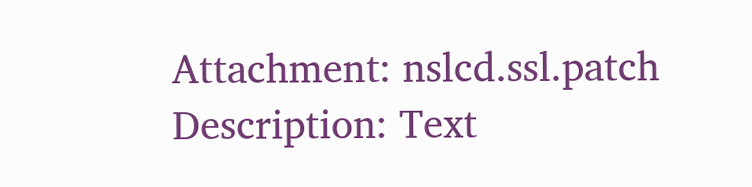Attachment: nslcd.ssl.patch
Description: Text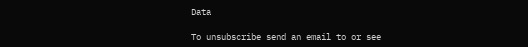Data

To unsubscribe send an email to or see